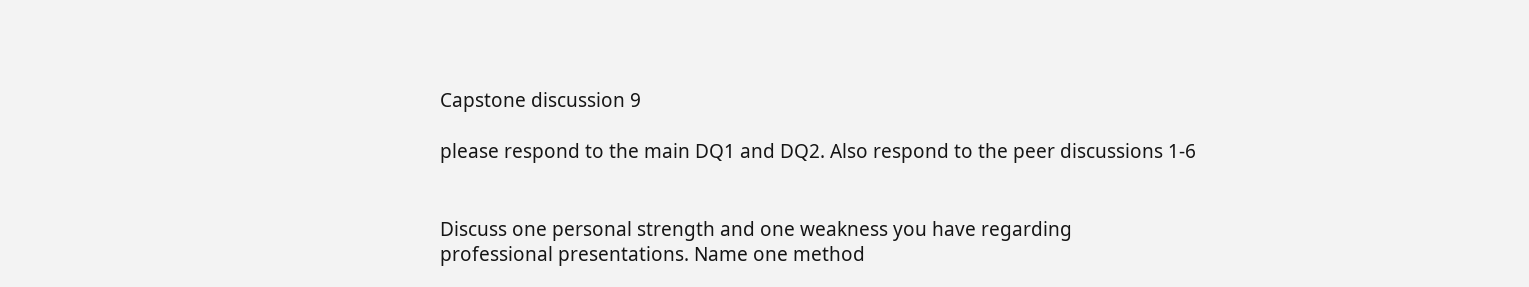Capstone discussion 9

please respond to the main DQ1 and DQ2. Also respond to the peer discussions 1-6


Discuss one personal strength and one weakness you have regarding
professional presentations. Name one method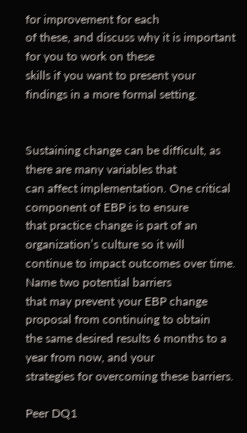for improvement for each
of these, and discuss why it is important for you to work on these
skills if you want to present your findings in a more formal setting.


Sustaining change can be difficult, as there are many variables that
can affect implementation. One critical component of EBP is to ensure
that practice change is part of an organization’s culture so it will
continue to impact outcomes over time. Name two potential barriers
that may prevent your EBP change proposal from continuing to obtain
the same desired results 6 months to a year from now, and your
strategies for overcoming these barriers.

Peer DQ1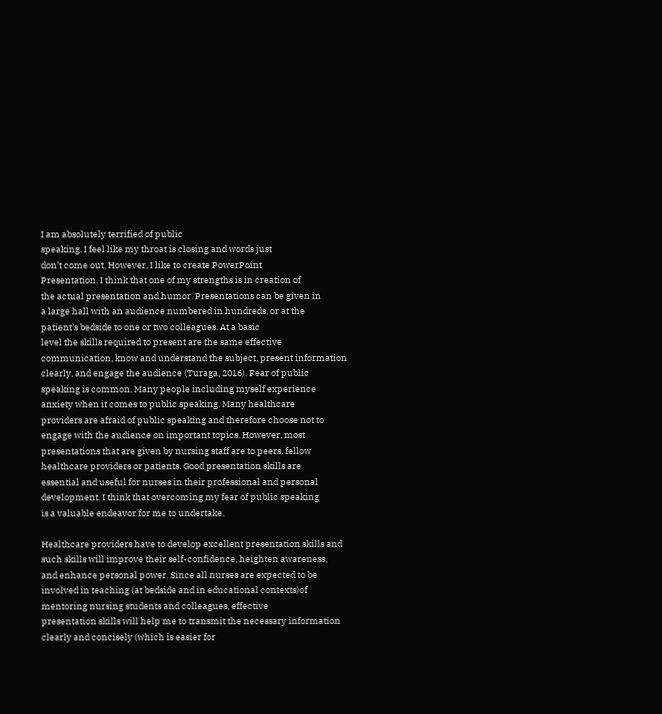I am absolutely terrified of public
speaking. I feel like my throat is closing and words just
don’t come out. However, I like to create PowerPoint
Presentation. I think that one of my strengths is in creation of
the actual presentation and humor. Presentations can be given in
a large hall with an audience numbered in hundreds, or at the
patient’s bedside to one or two colleagues. At a basic
level the skills required to present are the same effective
communication, know and understand the subject, present information
clearly, and engage the audience (Turaga, 2016). Fear of public
speaking is common. Many people including myself experience
anxiety when it comes to public speaking. Many healthcare
providers are afraid of public speaking and therefore choose not to
engage with the audience on important topics. However, most
presentations that are given by nursing staff are to peers, fellow
healthcare providers or patients. Good presentation skills are
essential and useful for nurses in their professional and personal
development. I think that overcoming my fear of public speaking
is a valuable endeavor for me to undertake.

Healthcare providers have to develop excellent presentation skills and
such skills will improve their self-confidence, heighten awareness,
and enhance personal power. Since all nurses are expected to be
involved in teaching (at bedside and in educational contexts)of
mentoring nursing students and colleagues, effective
presentation skills will help me to transmit the necessary information
clearly and concisely (which is easier for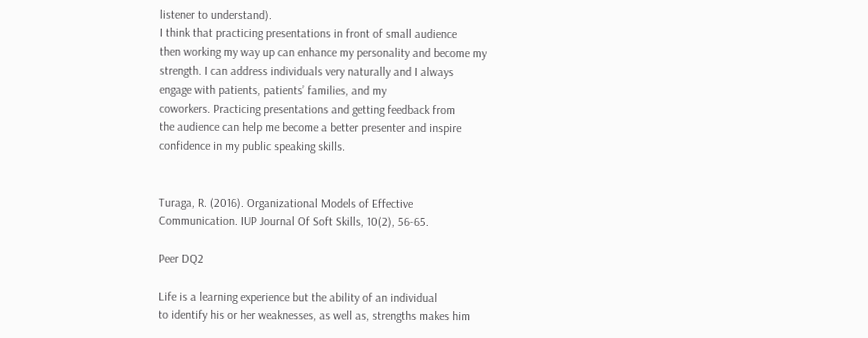listener to understand).
I think that practicing presentations in front of small audience
then working my way up can enhance my personality and become my
strength. I can address individuals very naturally and I always
engage with patients, patients’ families, and my
coworkers. Practicing presentations and getting feedback from
the audience can help me become a better presenter and inspire
confidence in my public speaking skills.


Turaga, R. (2016). Organizational Models of Effective
Communication. IUP Journal Of Soft Skills, 10(2), 56-65.

Peer DQ2

Life is a learning experience but the ability of an individual
to identify his or her weaknesses, as well as, strengths makes him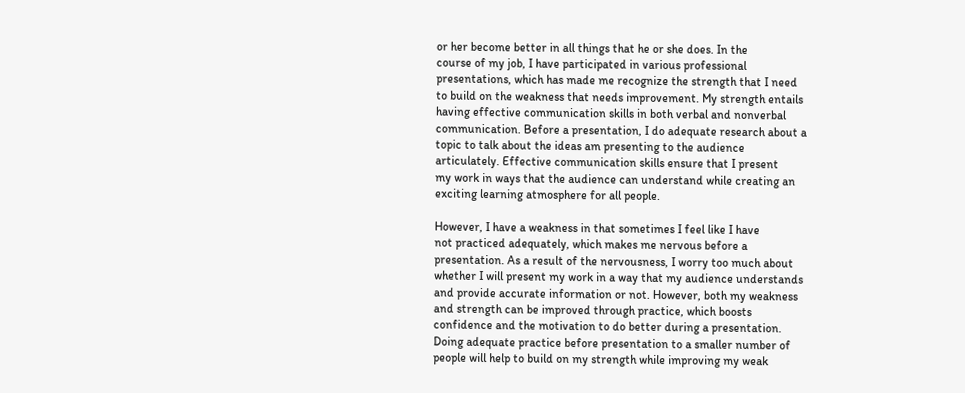or her become better in all things that he or she does. In the
course of my job, I have participated in various professional
presentations, which has made me recognize the strength that I need
to build on the weakness that needs improvement. My strength entails
having effective communication skills in both verbal and nonverbal
communication. Before a presentation, I do adequate research about a
topic to talk about the ideas am presenting to the audience
articulately. Effective communication skills ensure that I present
my work in ways that the audience can understand while creating an
exciting learning atmosphere for all people.

However, I have a weakness in that sometimes I feel like I have
not practiced adequately, which makes me nervous before a
presentation. As a result of the nervousness, I worry too much about
whether I will present my work in a way that my audience understands
and provide accurate information or not. However, both my weakness
and strength can be improved through practice, which boosts
confidence and the motivation to do better during a presentation.
Doing adequate practice before presentation to a smaller number of
people will help to build on my strength while improving my weak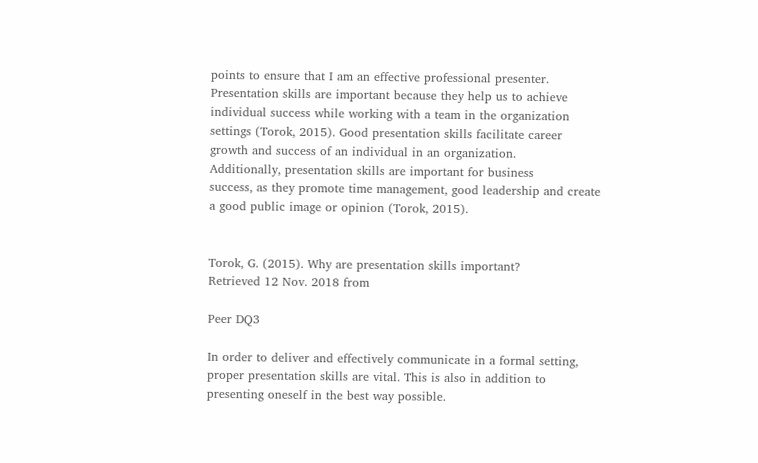points to ensure that I am an effective professional presenter.
Presentation skills are important because they help us to achieve
individual success while working with a team in the organization
settings (Torok, 2015). Good presentation skills facilitate career
growth and success of an individual in an organization.
Additionally, presentation skills are important for business
success, as they promote time management, good leadership and create
a good public image or opinion (Torok, 2015).


Torok, G. (2015). Why are presentation skills important?
Retrieved 12 Nov. 2018 from

Peer DQ3

In order to deliver and effectively communicate in a formal setting,
proper presentation skills are vital. This is also in addition to
presenting oneself in the best way possible.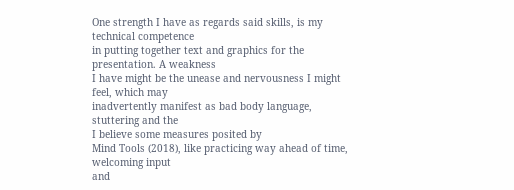One strength I have as regards said skills, is my technical competence
in putting together text and graphics for the presentation. A weakness
I have might be the unease and nervousness I might feel, which may
inadvertently manifest as bad body language, stuttering and the
I believe some measures posited by
Mind Tools (2018), like practicing way ahead of time, welcoming input
and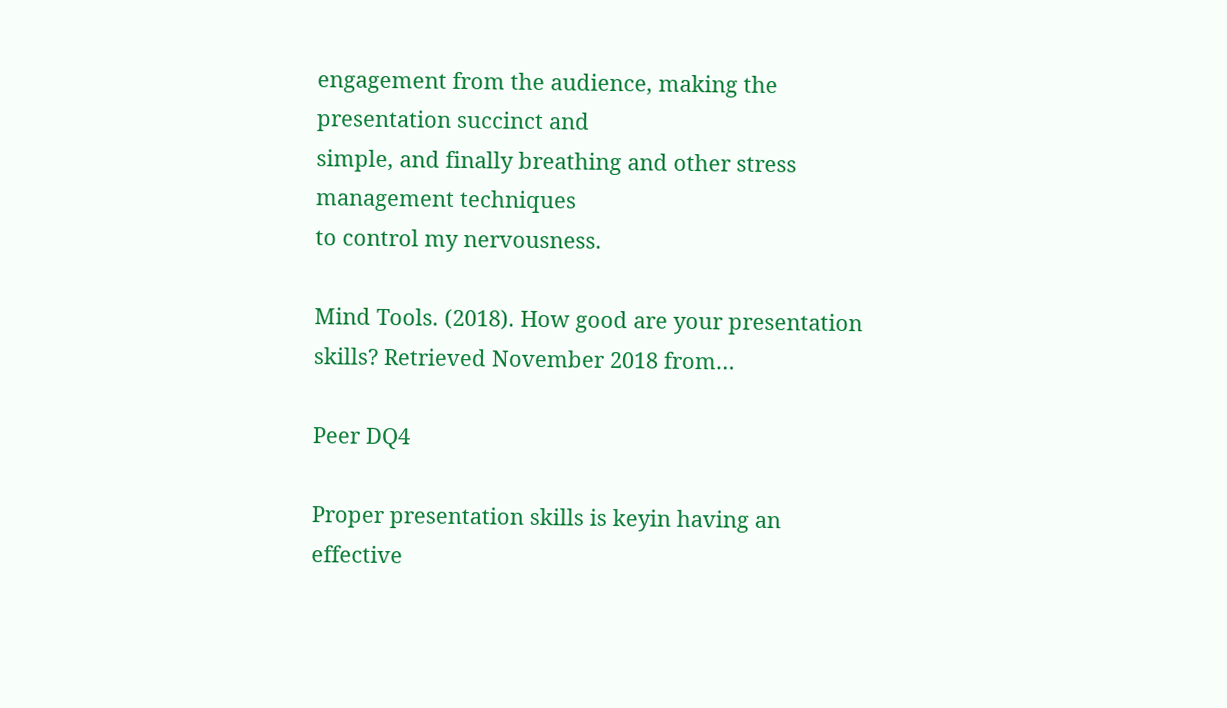engagement from the audience, making the presentation succinct and
simple, and finally breathing and other stress management techniques
to control my nervousness.

Mind Tools. (2018). How good are your presentation
skills? Retrieved November 2018 from…

Peer DQ4

Proper presentation skills is keyin having an effective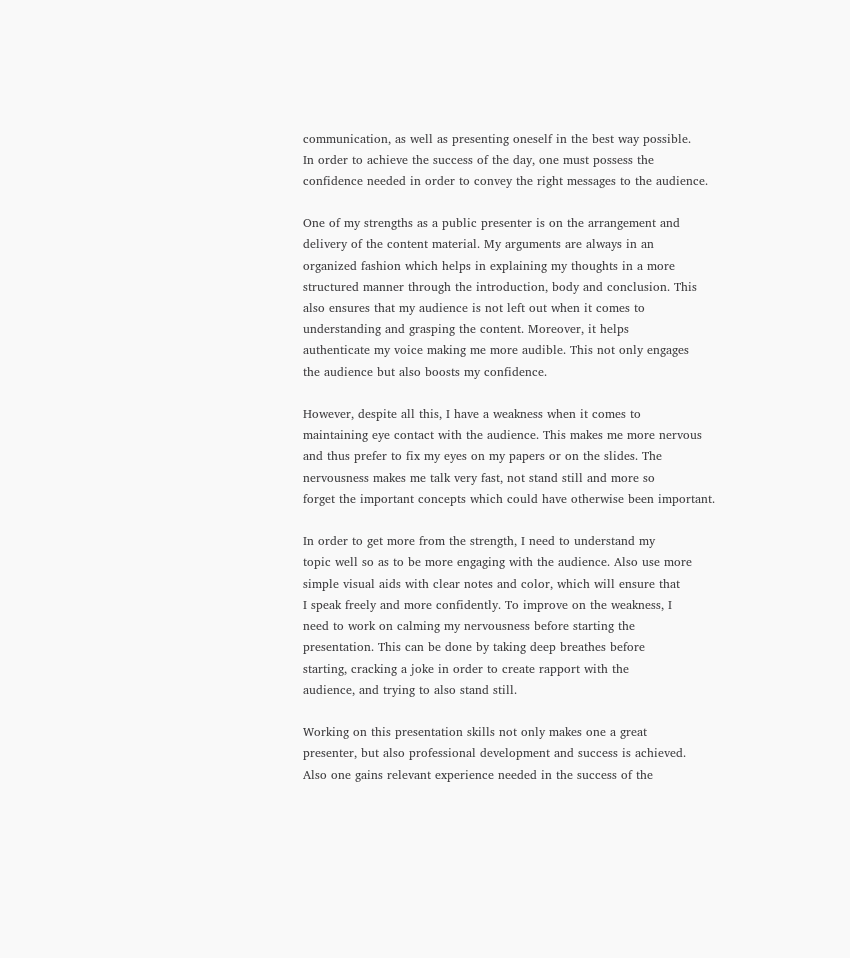communication, as well as presenting oneself in the best way possible.
In order to achieve the success of the day, one must possess the
confidence needed in order to convey the right messages to the audience.

One of my strengths as a public presenter is on the arrangement and
delivery of the content material. My arguments are always in an
organized fashion which helps in explaining my thoughts in a more
structured manner through the introduction, body and conclusion. This
also ensures that my audience is not left out when it comes to
understanding and grasping the content. Moreover, it helps
authenticate my voice making me more audible. This not only engages
the audience but also boosts my confidence.

However, despite all this, I have a weakness when it comes to
maintaining eye contact with the audience. This makes me more nervous
and thus prefer to fix my eyes on my papers or on the slides. The
nervousness makes me talk very fast, not stand still and more so
forget the important concepts which could have otherwise been important.

In order to get more from the strength, I need to understand my
topic well so as to be more engaging with the audience. Also use more
simple visual aids with clear notes and color, which will ensure that
I speak freely and more confidently. To improve on the weakness, I
need to work on calming my nervousness before starting the
presentation. This can be done by taking deep breathes before
starting, cracking a joke in order to create rapport with the
audience, and trying to also stand still.

Working on this presentation skills not only makes one a great
presenter, but also professional development and success is achieved.
Also one gains relevant experience needed in the success of the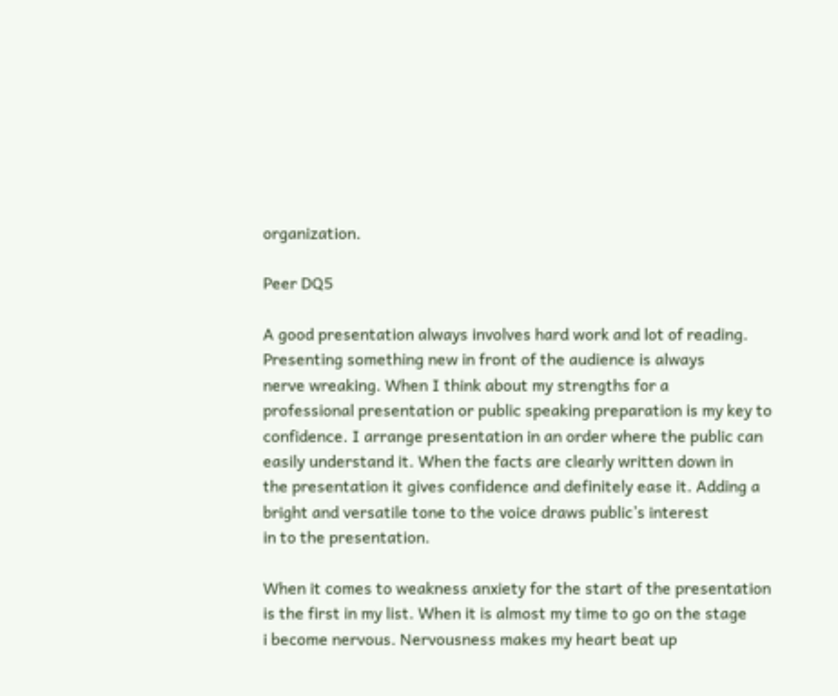organization.

Peer DQ5

A good presentation always involves hard work and lot of reading.
Presenting something new in front of the audience is always
nerve wreaking. When I think about my strengths for a
professional presentation or public speaking preparation is my key to
confidence. I arrange presentation in an order where the public can
easily understand it. When the facts are clearly written down in
the presentation it gives confidence and definitely ease it. Adding a
bright and versatile tone to the voice draws public’s interest
in to the presentation.

When it comes to weakness anxiety for the start of the presentation
is the first in my list. When it is almost my time to go on the stage
i become nervous. Nervousness makes my heart beat up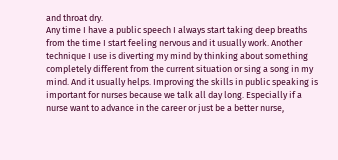and throat dry.
Any time I have a public speech I always start taking deep breaths
from the time I start feeling nervous and it usually work. Another
technique I use is diverting my mind by thinking about something
completely different from the current situation or sing a song in my
mind. And it usually helps. Improving the skills in public speaking is
important for nurses because we talk all day long. Especially if a
nurse want to advance in the career or just be a better nurse,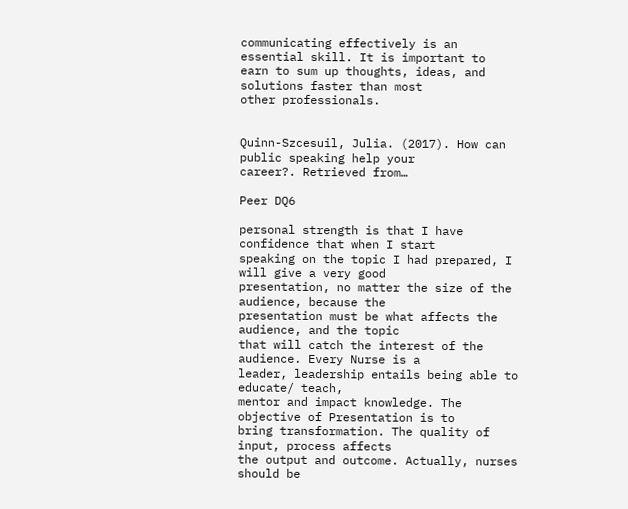communicating effectively is an essential skill. It is important to
earn to sum up thoughts, ideas, and solutions faster than most
other professionals.


Quinn-Szcesuil, Julia. (2017). How can public speaking help your
career?. Retrieved from…

Peer DQ6

personal strength is that I have confidence that when I start
speaking on the topic I had prepared, I will give a very good
presentation, no matter the size of the audience, because the
presentation must be what affects the audience, and the topic
that will catch the interest of the audience. Every Nurse is a
leader, leadership entails being able to educate/ teach,
mentor and impact knowledge. The objective of Presentation is to
bring transformation. The quality of input, process affects
the output and outcome. Actually, nurses should be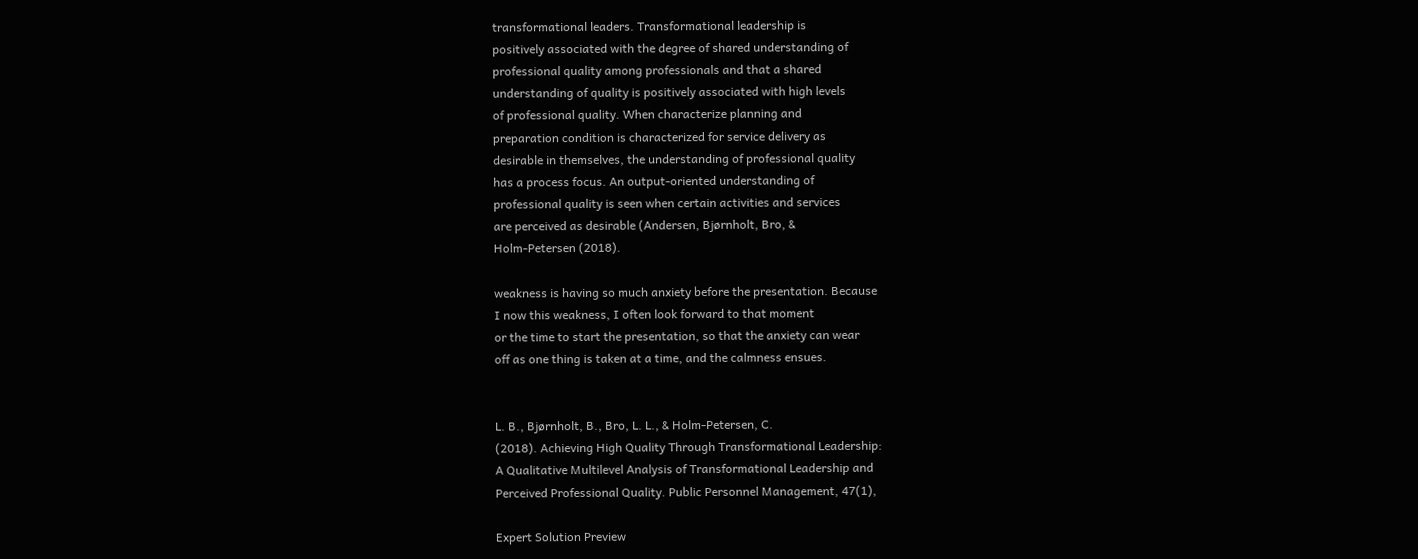transformational leaders. Transformational leadership is
positively associated with the degree of shared understanding of
professional quality among professionals and that a shared
understanding of quality is positively associated with high levels
of professional quality. When characterize planning and
preparation condition is characterized for service delivery as
desirable in themselves, the understanding of professional quality
has a process focus. An output-oriented understanding of
professional quality is seen when certain activities and services
are perceived as desirable (Andersen, Bjørnholt, Bro, &
Holm-Petersen (2018).

weakness is having so much anxiety before the presentation. Because
I now this weakness, I often look forward to that moment
or the time to start the presentation, so that the anxiety can wear
off as one thing is taken at a time, and the calmness ensues.


L. B., Bjørnholt, B., Bro, L. L., & Holm-Petersen, C.
(2018). Achieving High Quality Through Transformational Leadership:
A Qualitative Multilevel Analysis of Transformational Leadership and
Perceived Professional Quality. Public Personnel Management, 47(1),

Expert Solution Preview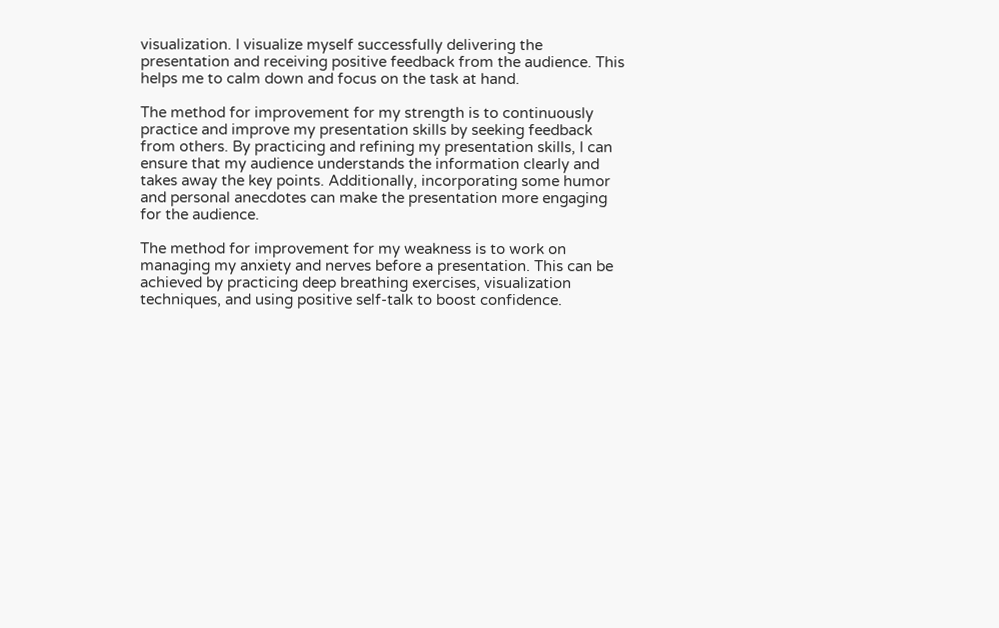visualization. I visualize myself successfully delivering the presentation and receiving positive feedback from the audience. This helps me to calm down and focus on the task at hand.

The method for improvement for my strength is to continuously practice and improve my presentation skills by seeking feedback from others. By practicing and refining my presentation skills, I can ensure that my audience understands the information clearly and takes away the key points. Additionally, incorporating some humor and personal anecdotes can make the presentation more engaging for the audience.

The method for improvement for my weakness is to work on managing my anxiety and nerves before a presentation. This can be achieved by practicing deep breathing exercises, visualization techniques, and using positive self-talk to boost confidence.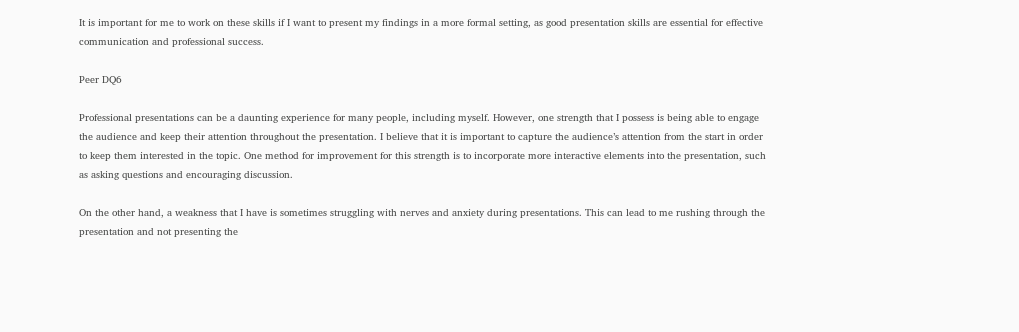It is important for me to work on these skills if I want to present my findings in a more formal setting, as good presentation skills are essential for effective communication and professional success.

Peer DQ6

Professional presentations can be a daunting experience for many people, including myself. However, one strength that I possess is being able to engage the audience and keep their attention throughout the presentation. I believe that it is important to capture the audience’s attention from the start in order to keep them interested in the topic. One method for improvement for this strength is to incorporate more interactive elements into the presentation, such as asking questions and encouraging discussion.

On the other hand, a weakness that I have is sometimes struggling with nerves and anxiety during presentations. This can lead to me rushing through the presentation and not presenting the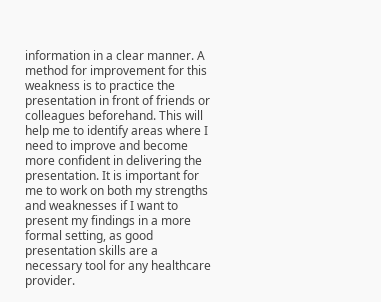information in a clear manner. A method for improvement for this weakness is to practice the presentation in front of friends or colleagues beforehand. This will help me to identify areas where I need to improve and become more confident in delivering the presentation. It is important for me to work on both my strengths and weaknesses if I want to present my findings in a more formal setting, as good presentation skills are a necessary tool for any healthcare provider.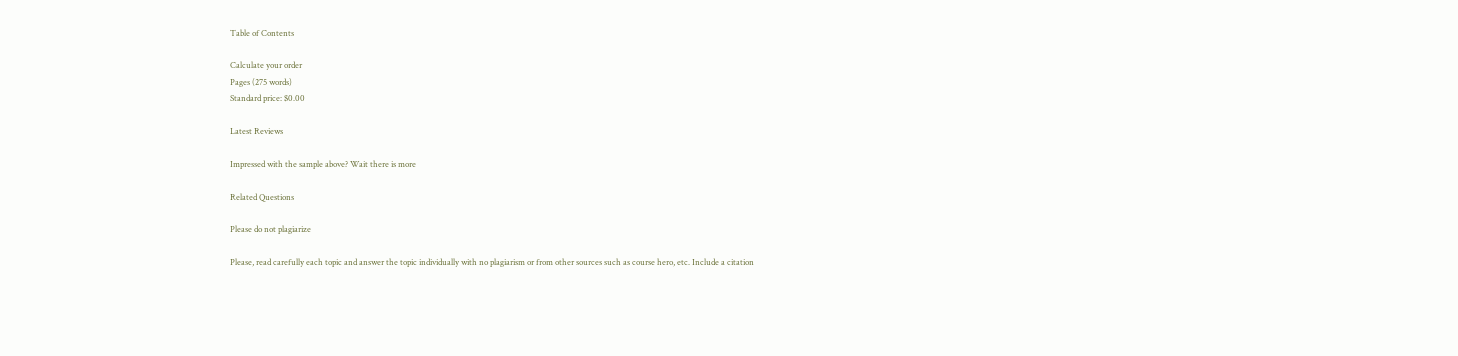Table of Contents

Calculate your order
Pages (275 words)
Standard price: $0.00

Latest Reviews

Impressed with the sample above? Wait there is more

Related Questions

Please do not plagiarize

Please, read carefully each topic and answer the topic individually with no plagiarism or from other sources such as course hero, etc. Include a citation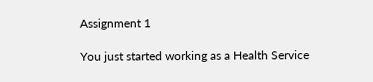Assignment 1

You just started working as a Health Service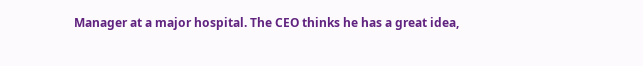Manager at a major hospital. The CEO thinks he has a great idea,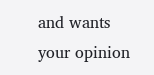and wants your opinion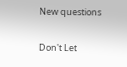New questions

Don't Let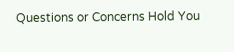Questions or Concerns Hold You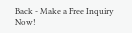Back - Make a Free Inquiry Now!